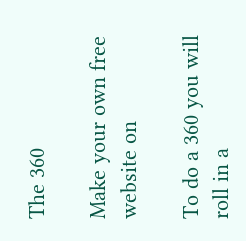The 360

Make your own free website on

To do a 360 you will roll in a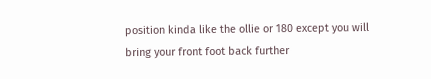position kinda like the ollie or 180 except you will bring your front foot back further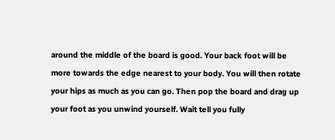around the middle of the board is good. Your back foot will be more towards the edge nearest to your body. You will then rotate your hips as much as you can go. Then pop the board and drag up your foot as you unwind yourself. Wait tell you fully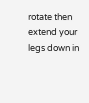rotate then extend your legs down in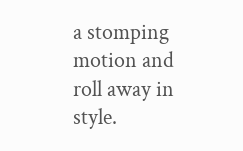a stomping motion and roll away in style.